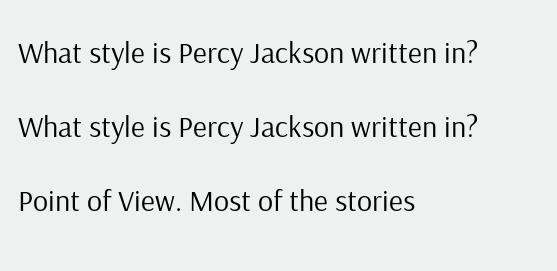What style is Percy Jackson written in?

What style is Percy Jackson written in?

Point of View. Most of the stories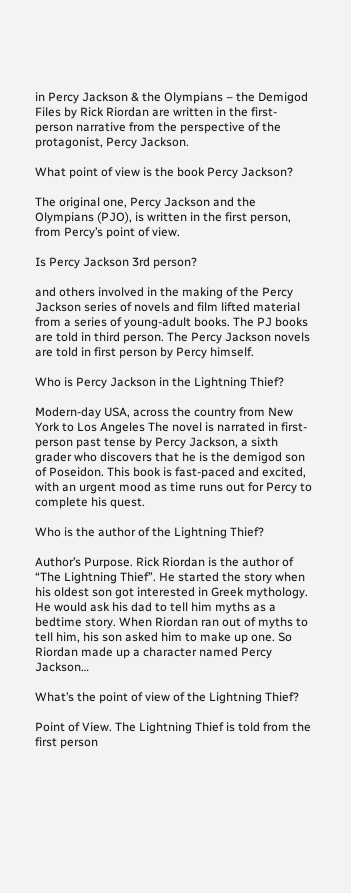in Percy Jackson & the Olympians – the Demigod Files by Rick Riordan are written in the first-person narrative from the perspective of the protagonist, Percy Jackson.

What point of view is the book Percy Jackson?

The original one, Percy Jackson and the Olympians (PJO), is written in the first person, from Percy’s point of view.

Is Percy Jackson 3rd person?

and others involved in the making of the Percy Jackson series of novels and film lifted material from a series of young-adult books. The PJ books are told in third person. The Percy Jackson novels are told in first person by Percy himself.

Who is Percy Jackson in the Lightning Thief?

Modern-day USA, across the country from New York to Los Angeles The novel is narrated in first-person past tense by Percy Jackson, a sixth grader who discovers that he is the demigod son of Poseidon. This book is fast-paced and excited, with an urgent mood as time runs out for Percy to complete his quest.

Who is the author of the Lightning Thief?

Author’s Purpose. Rick Riordan is the author of “The Lightning Thief”. He started the story when his oldest son got interested in Greek mythology. He would ask his dad to tell him myths as a bedtime story. When Riordan ran out of myths to tell him, his son asked him to make up one. So Riordan made up a character named Percy Jackson…

What’s the point of view of the Lightning Thief?

Point of View. The Lightning Thief is told from the first person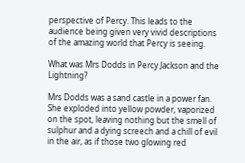perspective of Percy. This leads to the audience being given very vivid descriptions of the amazing world that Percy is seeing.

What was Mrs Dodds in Percy Jackson and the Lightning?

Mrs Dodds was a sand castle in a power fan. She exploded into yellow powder, vaporized on the spot, leaving nothing but the smell of sulphur and a dying screech and a chill of evil in the air, as if those two glowing red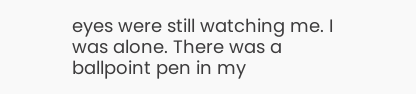eyes were still watching me. I was alone. There was a ballpoint pen in my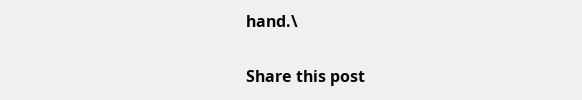hand.\

Share this post